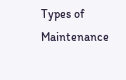Types of Maintenance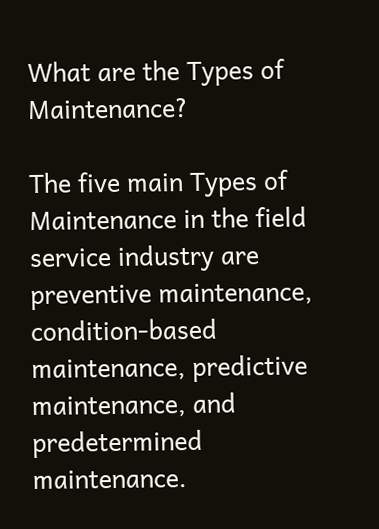What are the Types of Maintenance?

The five main Types of Maintenance in the field service industry are preventive maintenance, condition-based maintenance, predictive maintenance, and predetermined maintenance.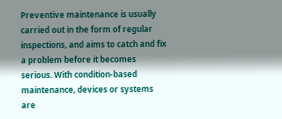Preventive maintenance is usually carried out in the form of regular inspections, and aims to catch and fix a problem before it becomes serious. With condition-based maintenance, devices or systems are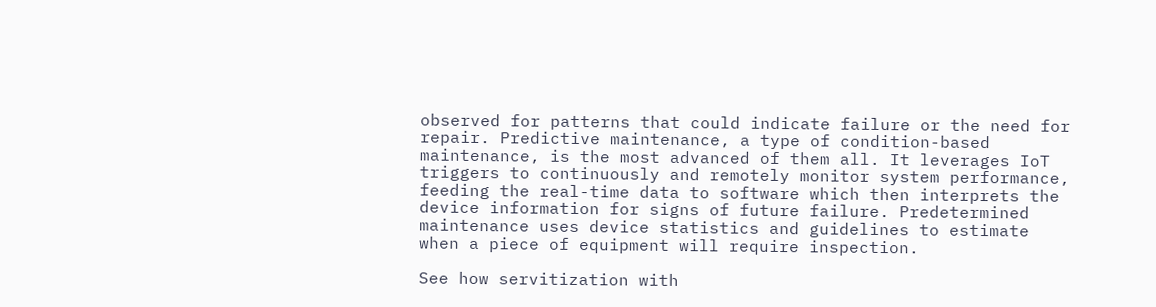observed for patterns that could indicate failure or the need for repair. Predictive maintenance, a type of condition-based maintenance, is the most advanced of them all. It leverages IoT triggers to continuously and remotely monitor system performance, feeding the real-time data to software which then interprets the device information for signs of future failure. Predetermined maintenance uses device statistics and guidelines to estimate when a piece of equipment will require inspection.

See how servitization with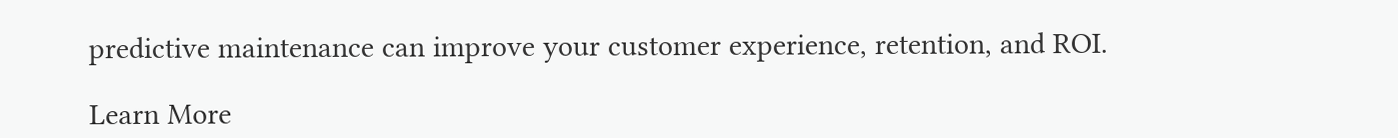predictive maintenance can improve your customer experience, retention, and ROI.

Learn More